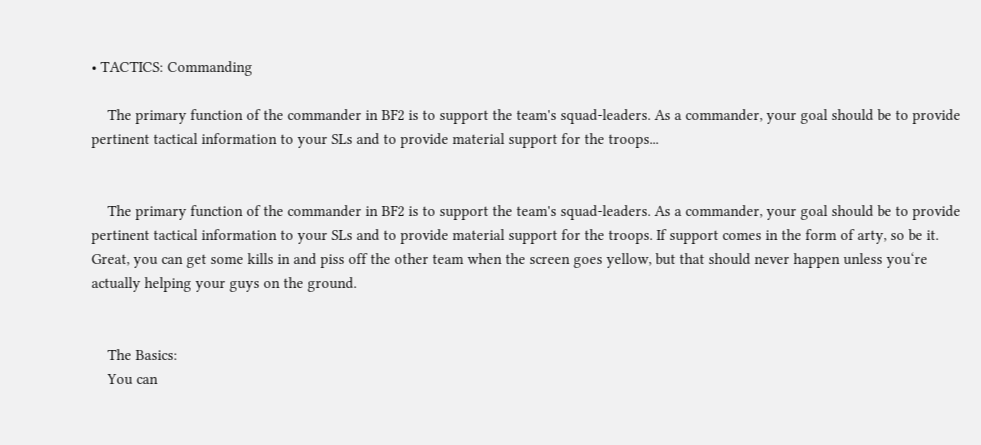• TACTICS: Commanding

    The primary function of the commander in BF2 is to support the team's squad-leaders. As a commander, your goal should be to provide pertinent tactical information to your SLs and to provide material support for the troops...


    The primary function of the commander in BF2 is to support the team's squad-leaders. As a commander, your goal should be to provide pertinent tactical information to your SLs and to provide material support for the troops. If support comes in the form of arty, so be it. Great, you can get some kills in and piss off the other team when the screen goes yellow, but that should never happen unless you‘re actually helping your guys on the ground.


    The Basics:
    You can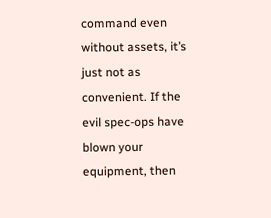command even without assets, it’s just not as convenient. If the evil spec-ops have blown your equipment, then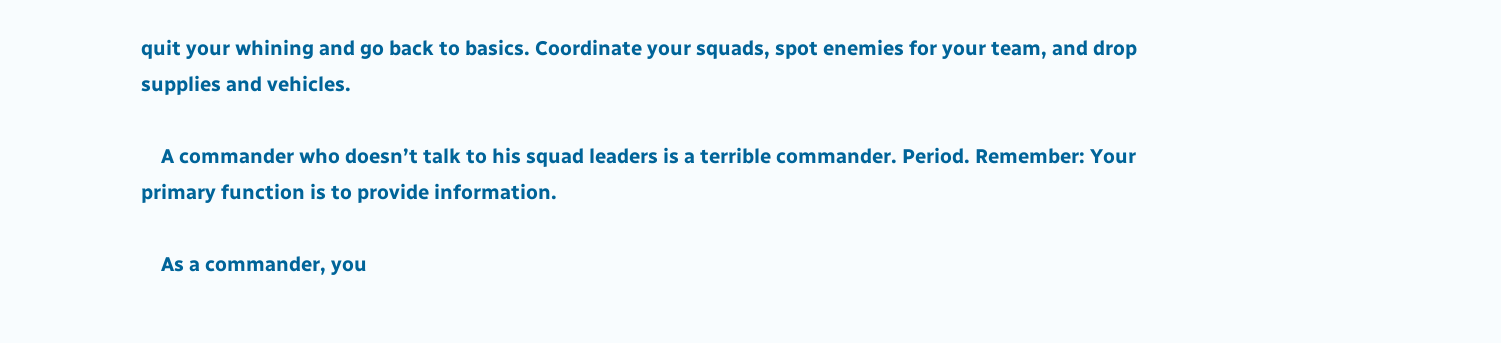quit your whining and go back to basics. Coordinate your squads, spot enemies for your team, and drop supplies and vehicles.

    A commander who doesn’t talk to his squad leaders is a terrible commander. Period. Remember: Your primary function is to provide information.

    As a commander, you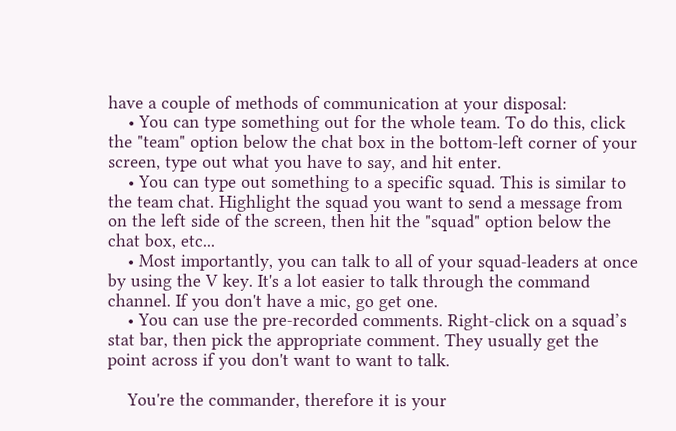have a couple of methods of communication at your disposal:
    • You can type something out for the whole team. To do this, click the "team" option below the chat box in the bottom-left corner of your screen, type out what you have to say, and hit enter.
    • You can type out something to a specific squad. This is similar to the team chat. Highlight the squad you want to send a message from on the left side of the screen, then hit the "squad" option below the chat box, etc...
    • Most importantly, you can talk to all of your squad-leaders at once by using the V key. It's a lot easier to talk through the command channel. If you don't have a mic, go get one.
    • You can use the pre-recorded comments. Right-click on a squad’s stat bar, then pick the appropriate comment. They usually get the point across if you don't want to want to talk.

    You're the commander, therefore it is your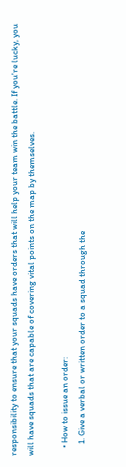responsibility to ensure that your squads have orders that will help your team win the battle. If you're lucky, you will have squads that are capable of covering vital points on the map by themselves.

    • How to issue an order:
      1. Give a verbal or written order to a squad through the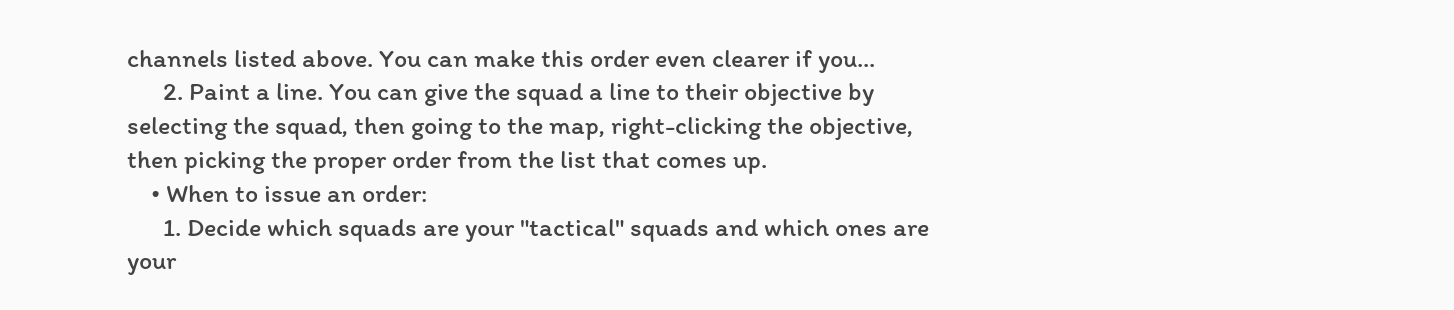channels listed above. You can make this order even clearer if you...
      2. Paint a line. You can give the squad a line to their objective by selecting the squad, then going to the map, right-clicking the objective, then picking the proper order from the list that comes up.
    • When to issue an order:
      1. Decide which squads are your "tactical" squads and which ones are your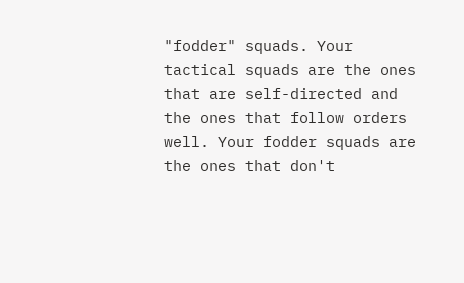"fodder" squads. Your tactical squads are the ones that are self-directed and the ones that follow orders well. Your fodder squads are the ones that don't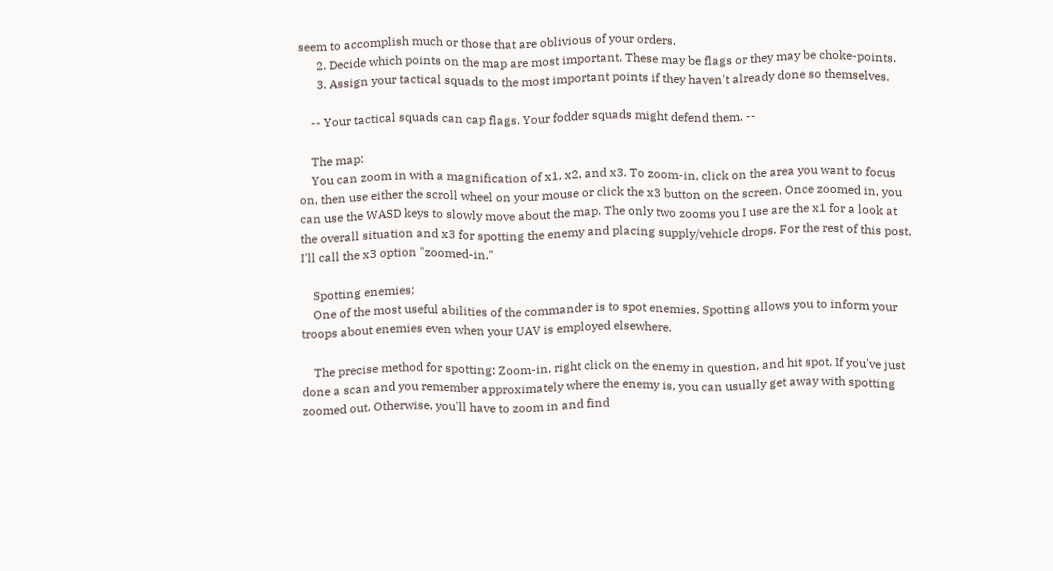seem to accomplish much or those that are oblivious of your orders.
      2. Decide which points on the map are most important. These may be flags or they may be choke-points.
      3. Assign your tactical squads to the most important points if they haven't already done so themselves.

    -- Your tactical squads can cap flags. Your fodder squads might defend them. --

    The map:
    You can zoom in with a magnification of x1, x2, and x3. To zoom-in, click on the area you want to focus on, then use either the scroll wheel on your mouse or click the x3 button on the screen. Once zoomed in, you can use the WASD keys to slowly move about the map. The only two zooms you I use are the x1 for a look at the overall situation and x3 for spotting the enemy and placing supply/vehicle drops. For the rest of this post, I'll call the x3 option "zoomed-in."

    Spotting enemies:
    One of the most useful abilities of the commander is to spot enemies. Spotting allows you to inform your troops about enemies even when your UAV is employed elsewhere.

    The precise method for spotting: Zoom-in, right click on the enemy in question, and hit spot. If you've just done a scan and you remember approximately where the enemy is, you can usually get away with spotting zoomed out. Otherwise, you'll have to zoom in and find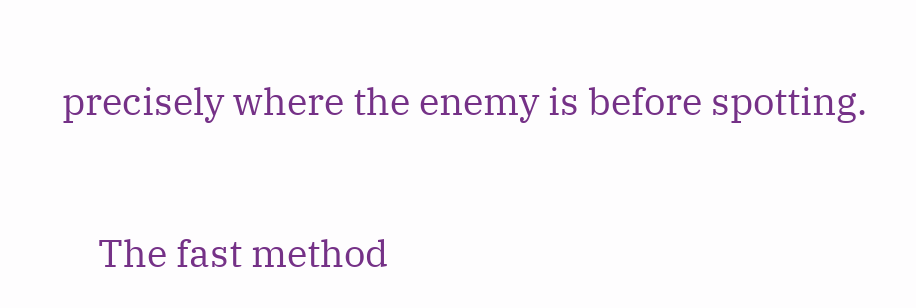precisely where the enemy is before spotting.

    The fast method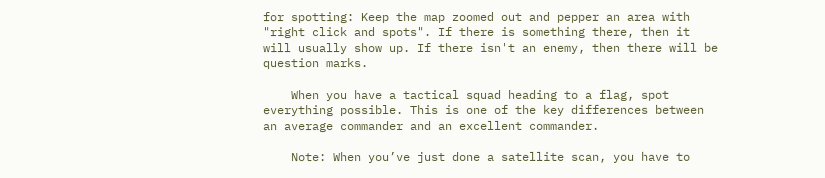for spotting: Keep the map zoomed out and pepper an area with "right click and spots". If there is something there, then it will usually show up. If there isn't an enemy, then there will be question marks.

    When you have a tactical squad heading to a flag, spot everything possible. This is one of the key differences between an average commander and an excellent commander.

    Note: When you’ve just done a satellite scan, you have to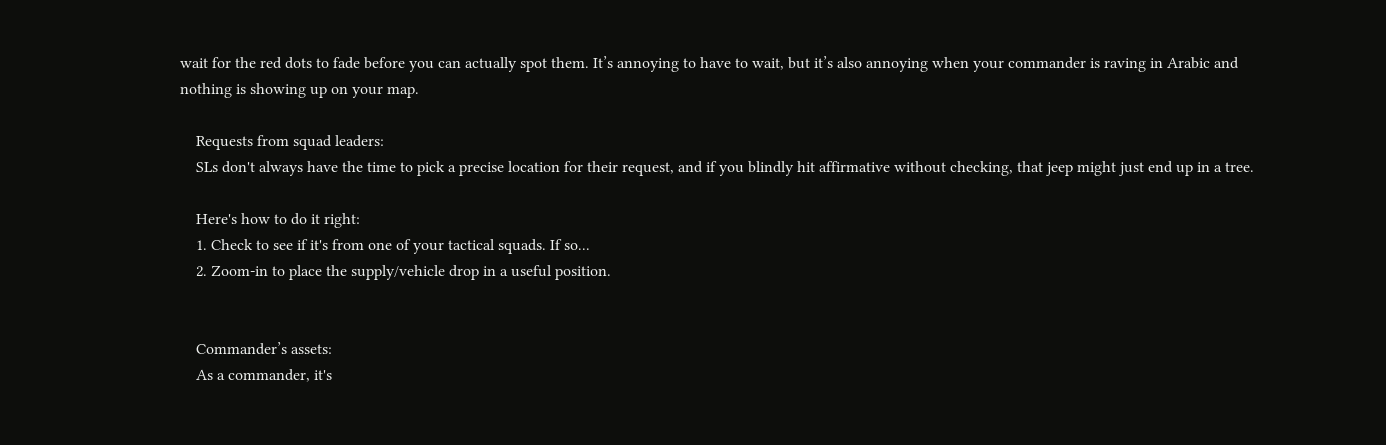wait for the red dots to fade before you can actually spot them. It’s annoying to have to wait, but it’s also annoying when your commander is raving in Arabic and nothing is showing up on your map.

    Requests from squad leaders:
    SLs don't always have the time to pick a precise location for their request, and if you blindly hit affirmative without checking, that jeep might just end up in a tree.

    Here's how to do it right:
    1. Check to see if it's from one of your tactical squads. If so...
    2. Zoom-in to place the supply/vehicle drop in a useful position.


    Commander’s assets:
    As a commander, it's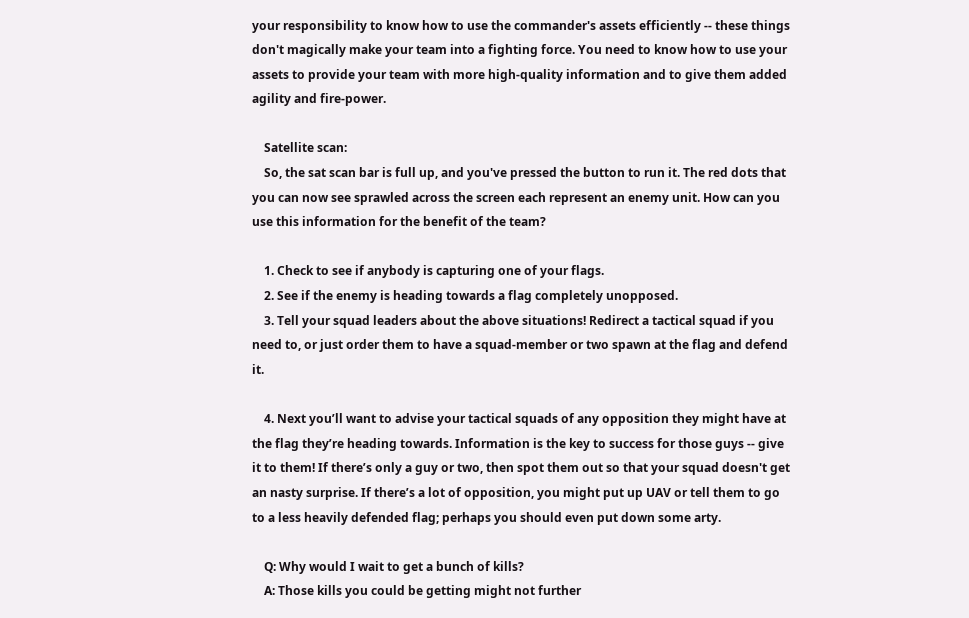your responsibility to know how to use the commander's assets efficiently -- these things don't magically make your team into a fighting force. You need to know how to use your assets to provide your team with more high-quality information and to give them added agility and fire-power.

    Satellite scan:
    So, the sat scan bar is full up, and you've pressed the button to run it. The red dots that you can now see sprawled across the screen each represent an enemy unit. How can you use this information for the benefit of the team?

    1. Check to see if anybody is capturing one of your flags.
    2. See if the enemy is heading towards a flag completely unopposed.
    3. Tell your squad leaders about the above situations! Redirect a tactical squad if you need to, or just order them to have a squad-member or two spawn at the flag and defend it.

    4. Next you’ll want to advise your tactical squads of any opposition they might have at the flag they’re heading towards. Information is the key to success for those guys -- give it to them! If there’s only a guy or two, then spot them out so that your squad doesn't get an nasty surprise. If there’s a lot of opposition, you might put up UAV or tell them to go to a less heavily defended flag; perhaps you should even put down some arty.

    Q: Why would I wait to get a bunch of kills?
    A: Those kills you could be getting might not further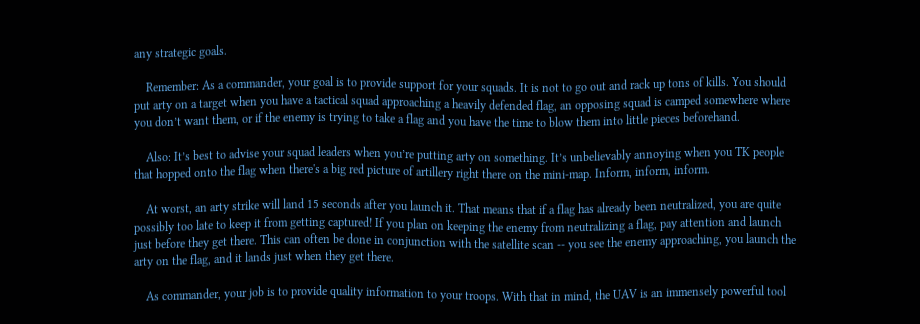any strategic goals.

    Remember: As a commander, your goal is to provide support for your squads. It is not to go out and rack up tons of kills. You should put arty on a target when you have a tactical squad approaching a heavily defended flag, an opposing squad is camped somewhere where you don’t want them, or if the enemy is trying to take a flag and you have the time to blow them into little pieces beforehand.

    Also: It’s best to advise your squad leaders when you’re putting arty on something. It’s unbelievably annoying when you TK people that hopped onto the flag when there's a big red picture of artillery right there on the mini-map. Inform, inform, inform.

    At worst, an arty strike will land 15 seconds after you launch it. That means that if a flag has already been neutralized, you are quite possibly too late to keep it from getting captured! If you plan on keeping the enemy from neutralizing a flag, pay attention and launch just before they get there. This can often be done in conjunction with the satellite scan -- you see the enemy approaching, you launch the arty on the flag, and it lands just when they get there.

    As commander, your job is to provide quality information to your troops. With that in mind, the UAV is an immensely powerful tool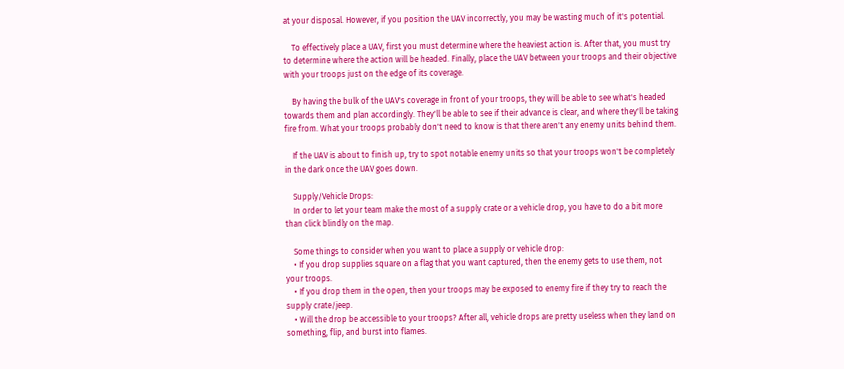at your disposal. However, if you position the UAV incorrectly, you may be wasting much of it's potential.

    To effectively place a UAV, first you must determine where the heaviest action is. After that, you must try to determine where the action will be headed. Finally, place the UAV between your troops and their objective with your troops just on the edge of its coverage.

    By having the bulk of the UAV's coverage in front of your troops, they will be able to see what's headed towards them and plan accordingly. They'll be able to see if their advance is clear, and where they'll be taking fire from. What your troops probably don't need to know is that there aren't any enemy units behind them.

    If the UAV is about to finish up, try to spot notable enemy units so that your troops won't be completely in the dark once the UAV goes down.

    Supply/Vehicle Drops:
    In order to let your team make the most of a supply crate or a vehicle drop, you have to do a bit more than click blindly on the map.

    Some things to consider when you want to place a supply or vehicle drop:
    • If you drop supplies square on a flag that you want captured, then the enemy gets to use them, not your troops.
    • If you drop them in the open, then your troops may be exposed to enemy fire if they try to reach the supply crate/jeep.
    • Will the drop be accessible to your troops? After all, vehicle drops are pretty useless when they land on something, flip, and burst into flames.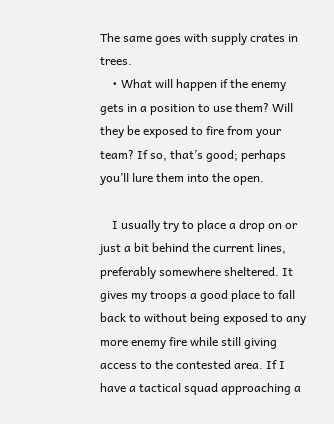The same goes with supply crates in trees.
    • What will happen if the enemy gets in a position to use them? Will they be exposed to fire from your team? If so, that’s good; perhaps you’ll lure them into the open.

    I usually try to place a drop on or just a bit behind the current lines, preferably somewhere sheltered. It gives my troops a good place to fall back to without being exposed to any more enemy fire while still giving access to the contested area. If I have a tactical squad approaching a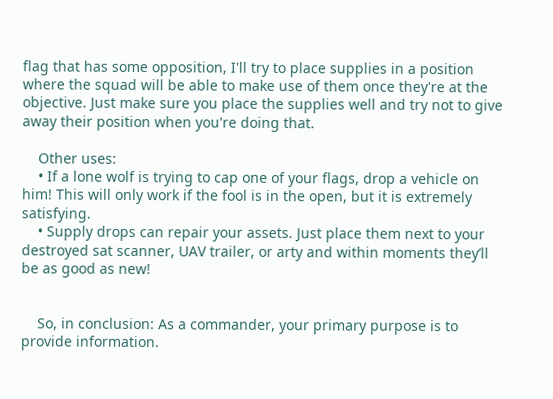flag that has some opposition, I'll try to place supplies in a position where the squad will be able to make use of them once they're at the objective. Just make sure you place the supplies well and try not to give away their position when you're doing that.

    Other uses:
    • If a lone wolf is trying to cap one of your flags, drop a vehicle on him! This will only work if the fool is in the open, but it is extremely satisfying.
    • Supply drops can repair your assets. Just place them next to your destroyed sat scanner, UAV trailer, or arty and within moments they’ll be as good as new!


    So, in conclusion: As a commander, your primary purpose is to provide information.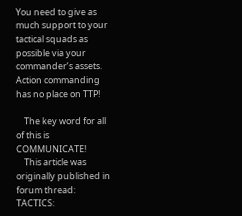You need to give as much support to your tactical squads as possible via your commander’s assets. Action commanding has no place on TTP!

    The key word for all of this is COMMUNICATE!
    This article was originally published in forum thread: TACTICS: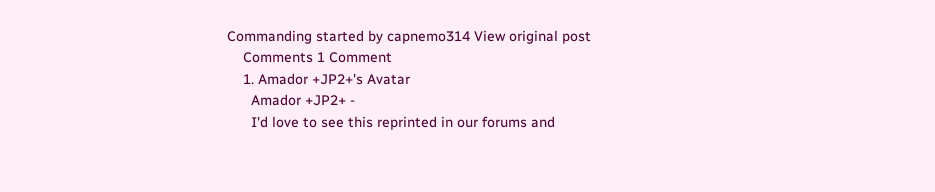Commanding started by capnemo314 View original post
    Comments 1 Comment
    1. Amador +JP2+'s Avatar
      Amador +JP2+ -
      I'd love to see this reprinted in our forums and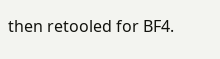then retooled for BF4.